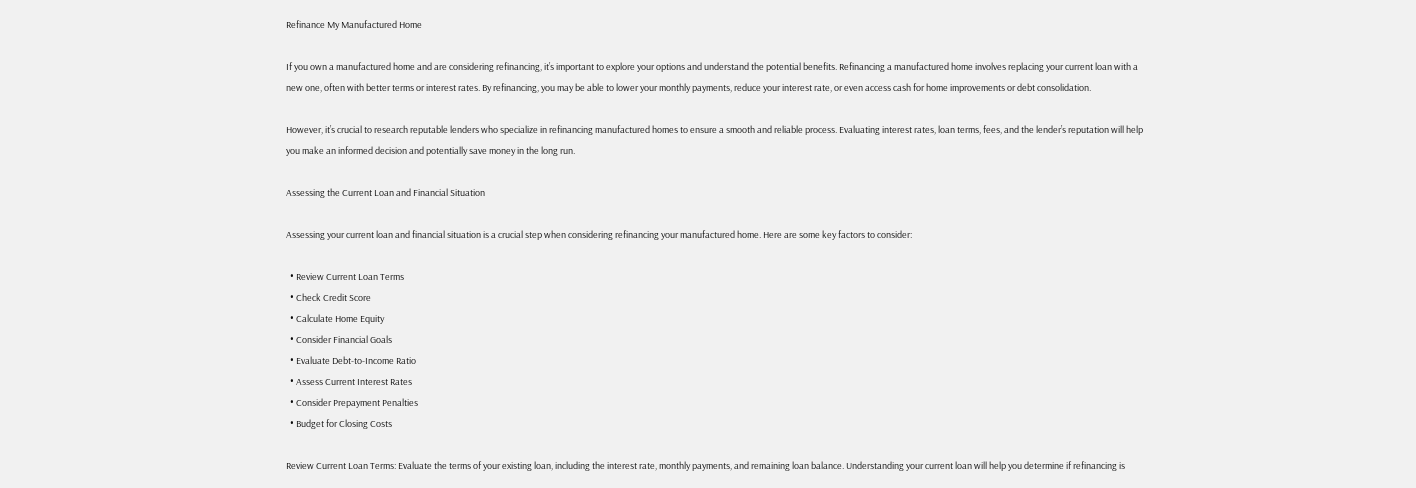Refinance My Manufactured Home

If you own a manufactured home and are considering refinancing, it’s important to explore your options and understand the potential benefits. Refinancing a manufactured home involves replacing your current loan with a new one, often with better terms or interest rates. By refinancing, you may be able to lower your monthly payments, reduce your interest rate, or even access cash for home improvements or debt consolidation.

However, it’s crucial to research reputable lenders who specialize in refinancing manufactured homes to ensure a smooth and reliable process. Evaluating interest rates, loan terms, fees, and the lender’s reputation will help you make an informed decision and potentially save money in the long run.

Assessing the Current Loan and Financial Situation

Assessing your current loan and financial situation is a crucial step when considering refinancing your manufactured home. Here are some key factors to consider:

  • Review Current Loan Terms
  • Check Credit Score
  • Calculate Home Equity
  • Consider Financial Goals
  • Evaluate Debt-to-Income Ratio
  • Assess Current Interest Rates
  • Consider Prepayment Penalties
  • Budget for Closing Costs

Review Current Loan Terms: Evaluate the terms of your existing loan, including the interest rate, monthly payments, and remaining loan balance. Understanding your current loan will help you determine if refinancing is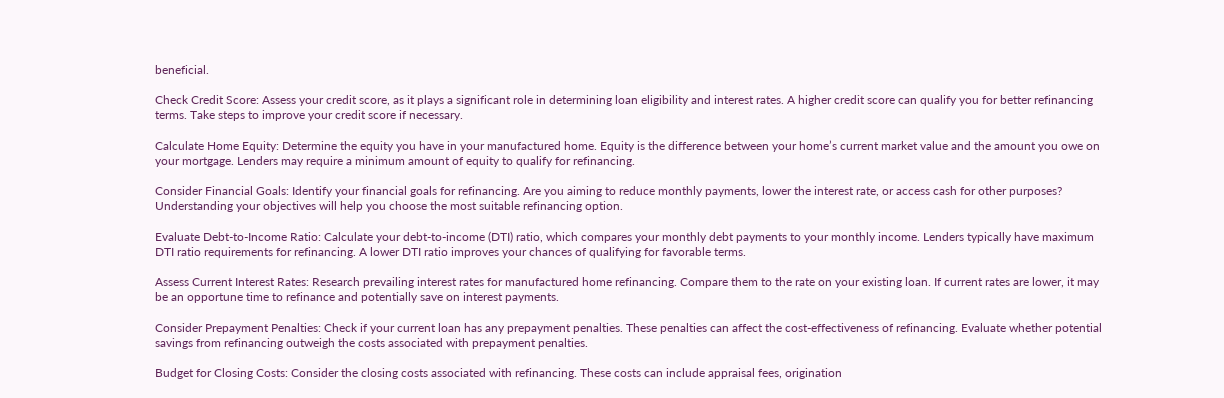beneficial.

Check Credit Score: Assess your credit score, as it plays a significant role in determining loan eligibility and interest rates. A higher credit score can qualify you for better refinancing terms. Take steps to improve your credit score if necessary.

Calculate Home Equity: Determine the equity you have in your manufactured home. Equity is the difference between your home’s current market value and the amount you owe on your mortgage. Lenders may require a minimum amount of equity to qualify for refinancing.

Consider Financial Goals: Identify your financial goals for refinancing. Are you aiming to reduce monthly payments, lower the interest rate, or access cash for other purposes? Understanding your objectives will help you choose the most suitable refinancing option.

Evaluate Debt-to-Income Ratio: Calculate your debt-to-income (DTI) ratio, which compares your monthly debt payments to your monthly income. Lenders typically have maximum DTI ratio requirements for refinancing. A lower DTI ratio improves your chances of qualifying for favorable terms.

Assess Current Interest Rates: Research prevailing interest rates for manufactured home refinancing. Compare them to the rate on your existing loan. If current rates are lower, it may be an opportune time to refinance and potentially save on interest payments.

Consider Prepayment Penalties: Check if your current loan has any prepayment penalties. These penalties can affect the cost-effectiveness of refinancing. Evaluate whether potential savings from refinancing outweigh the costs associated with prepayment penalties.

Budget for Closing Costs: Consider the closing costs associated with refinancing. These costs can include appraisal fees, origination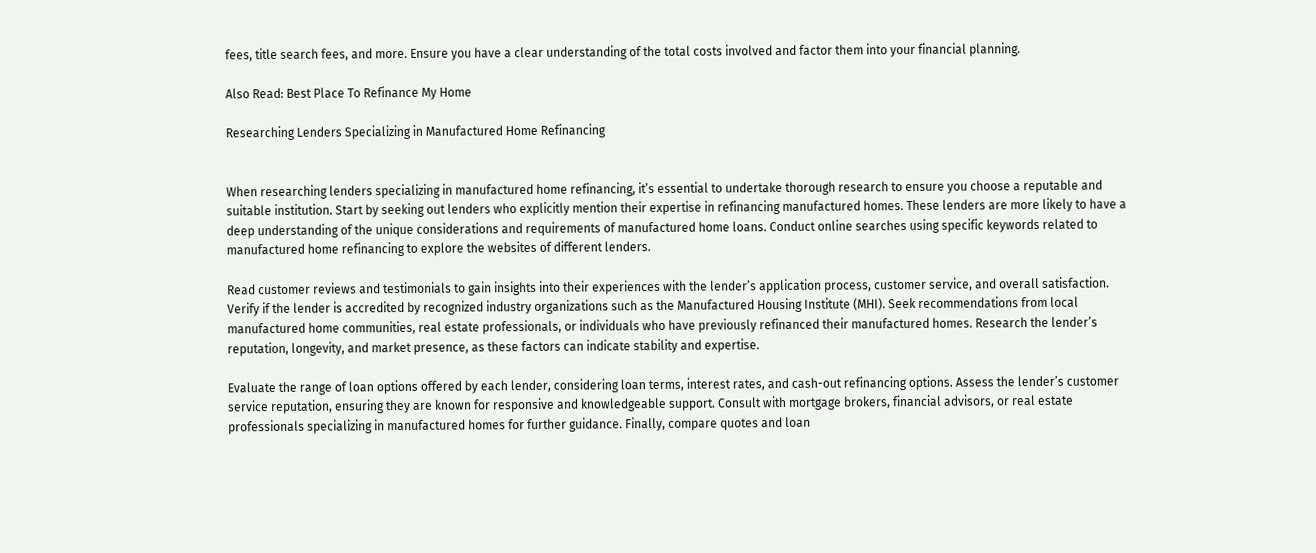fees, title search fees, and more. Ensure you have a clear understanding of the total costs involved and factor them into your financial planning.

Also Read: Best Place To Refinance My Home

Researching Lenders Specializing in Manufactured Home Refinancing


When researching lenders specializing in manufactured home refinancing, it’s essential to undertake thorough research to ensure you choose a reputable and suitable institution. Start by seeking out lenders who explicitly mention their expertise in refinancing manufactured homes. These lenders are more likely to have a deep understanding of the unique considerations and requirements of manufactured home loans. Conduct online searches using specific keywords related to manufactured home refinancing to explore the websites of different lenders.

Read customer reviews and testimonials to gain insights into their experiences with the lender’s application process, customer service, and overall satisfaction. Verify if the lender is accredited by recognized industry organizations such as the Manufactured Housing Institute (MHI). Seek recommendations from local manufactured home communities, real estate professionals, or individuals who have previously refinanced their manufactured homes. Research the lender’s reputation, longevity, and market presence, as these factors can indicate stability and expertise.

Evaluate the range of loan options offered by each lender, considering loan terms, interest rates, and cash-out refinancing options. Assess the lender’s customer service reputation, ensuring they are known for responsive and knowledgeable support. Consult with mortgage brokers, financial advisors, or real estate professionals specializing in manufactured homes for further guidance. Finally, compare quotes and loan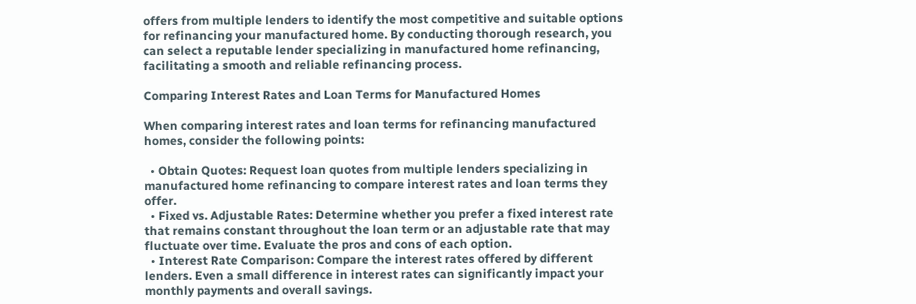offers from multiple lenders to identify the most competitive and suitable options for refinancing your manufactured home. By conducting thorough research, you can select a reputable lender specializing in manufactured home refinancing, facilitating a smooth and reliable refinancing process.

Comparing Interest Rates and Loan Terms for Manufactured Homes

When comparing interest rates and loan terms for refinancing manufactured homes, consider the following points:

  • Obtain Quotes: Request loan quotes from multiple lenders specializing in manufactured home refinancing to compare interest rates and loan terms they offer.
  • Fixed vs. Adjustable Rates: Determine whether you prefer a fixed interest rate that remains constant throughout the loan term or an adjustable rate that may fluctuate over time. Evaluate the pros and cons of each option.
  • Interest Rate Comparison: Compare the interest rates offered by different lenders. Even a small difference in interest rates can significantly impact your monthly payments and overall savings.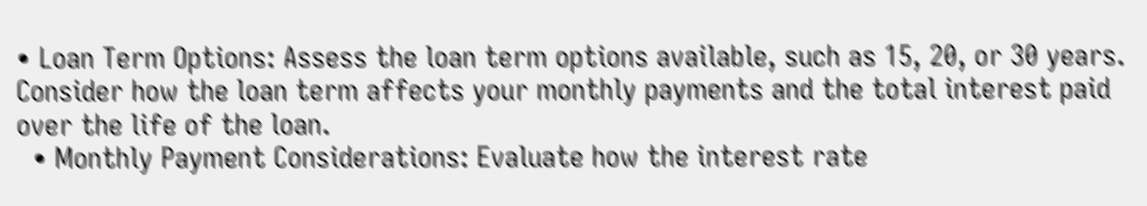• Loan Term Options: Assess the loan term options available, such as 15, 20, or 30 years. Consider how the loan term affects your monthly payments and the total interest paid over the life of the loan.
  • Monthly Payment Considerations: Evaluate how the interest rate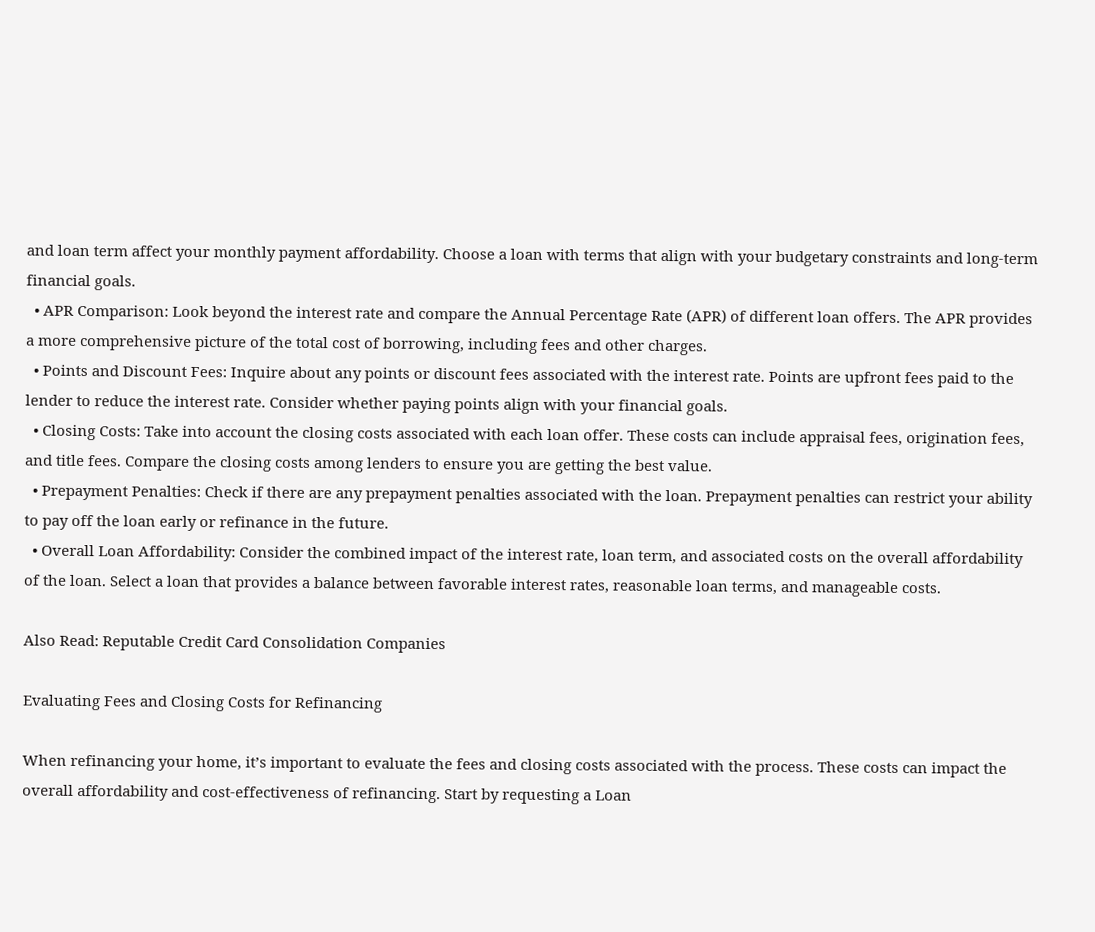and loan term affect your monthly payment affordability. Choose a loan with terms that align with your budgetary constraints and long-term financial goals.
  • APR Comparison: Look beyond the interest rate and compare the Annual Percentage Rate (APR) of different loan offers. The APR provides a more comprehensive picture of the total cost of borrowing, including fees and other charges.
  • Points and Discount Fees: Inquire about any points or discount fees associated with the interest rate. Points are upfront fees paid to the lender to reduce the interest rate. Consider whether paying points align with your financial goals.
  • Closing Costs: Take into account the closing costs associated with each loan offer. These costs can include appraisal fees, origination fees, and title fees. Compare the closing costs among lenders to ensure you are getting the best value.
  • Prepayment Penalties: Check if there are any prepayment penalties associated with the loan. Prepayment penalties can restrict your ability to pay off the loan early or refinance in the future.
  • Overall Loan Affordability: Consider the combined impact of the interest rate, loan term, and associated costs on the overall affordability of the loan. Select a loan that provides a balance between favorable interest rates, reasonable loan terms, and manageable costs.

Also Read: Reputable Credit Card Consolidation Companies

Evaluating Fees and Closing Costs for Refinancing

When refinancing your home, it’s important to evaluate the fees and closing costs associated with the process. These costs can impact the overall affordability and cost-effectiveness of refinancing. Start by requesting a Loan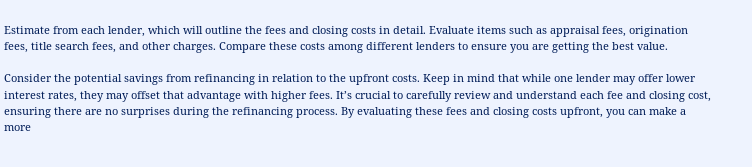Estimate from each lender, which will outline the fees and closing costs in detail. Evaluate items such as appraisal fees, origination fees, title search fees, and other charges. Compare these costs among different lenders to ensure you are getting the best value.

Consider the potential savings from refinancing in relation to the upfront costs. Keep in mind that while one lender may offer lower interest rates, they may offset that advantage with higher fees. It’s crucial to carefully review and understand each fee and closing cost, ensuring there are no surprises during the refinancing process. By evaluating these fees and closing costs upfront, you can make a more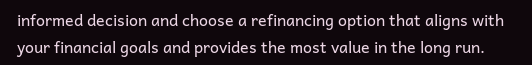informed decision and choose a refinancing option that aligns with your financial goals and provides the most value in the long run.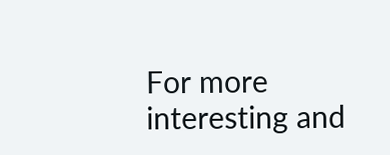For more interesting and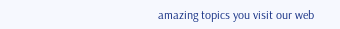amazing topics you visit our web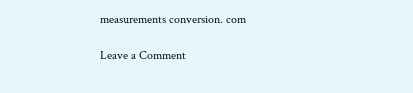measurements conversion. com

Leave a Comment